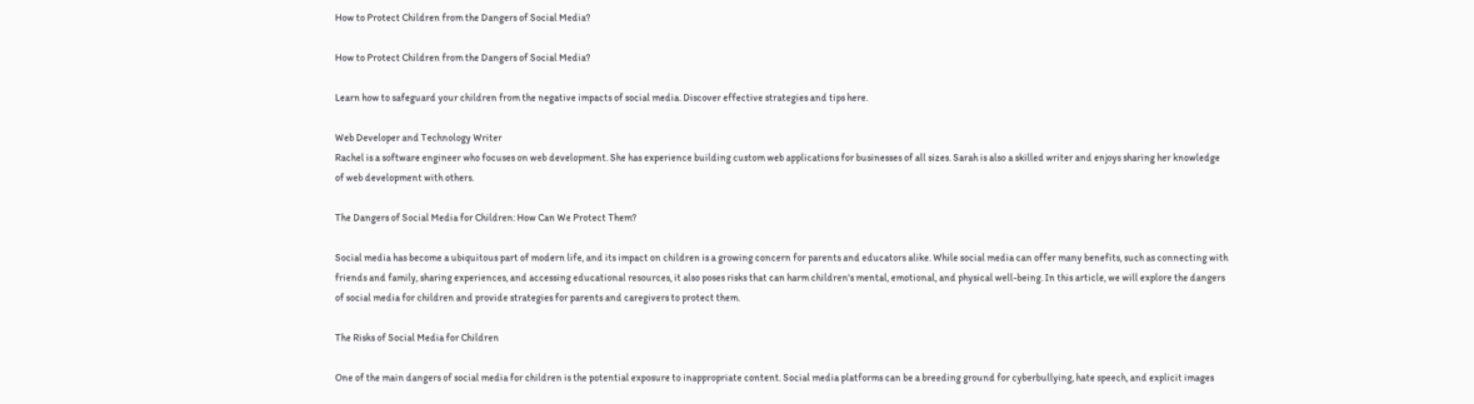How to Protect Children from the Dangers of Social Media?

How to Protect Children from the Dangers of Social Media?

Learn how to safeguard your children from the negative impacts of social media. Discover effective strategies and tips here.

Web Developer and Technology Writer
Rachel is a software engineer who focuses on web development. She has experience building custom web applications for businesses of all sizes. Sarah is also a skilled writer and enjoys sharing her knowledge of web development with others.

The Dangers of Social Media for Children: How Can We Protect Them?

Social media has become a ubiquitous part of modern life, and its impact on children is a growing concern for parents and educators alike. While social media can offer many benefits, such as connecting with friends and family, sharing experiences, and accessing educational resources, it also poses risks that can harm children's mental, emotional, and physical well-being. In this article, we will explore the dangers of social media for children and provide strategies for parents and caregivers to protect them.

The Risks of Social Media for Children

One of the main dangers of social media for children is the potential exposure to inappropriate content. Social media platforms can be a breeding ground for cyberbullying, hate speech, and explicit images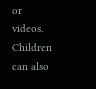or videos. Children can also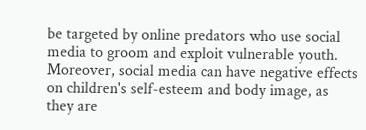be targeted by online predators who use social media to groom and exploit vulnerable youth. Moreover, social media can have negative effects on children's self-esteem and body image, as they are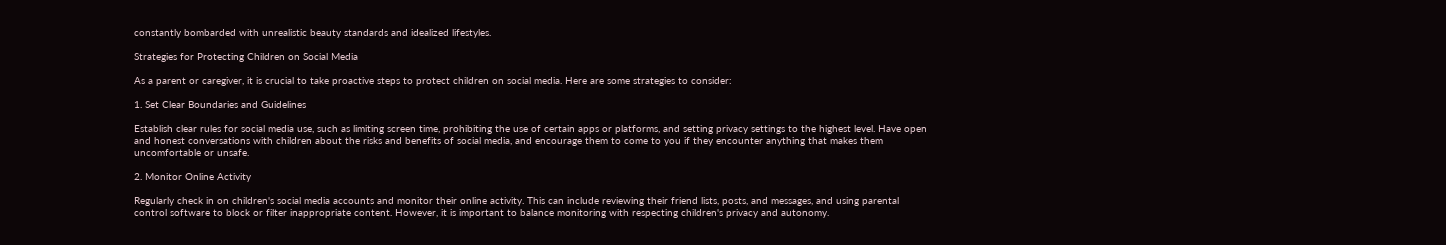constantly bombarded with unrealistic beauty standards and idealized lifestyles.

Strategies for Protecting Children on Social Media

As a parent or caregiver, it is crucial to take proactive steps to protect children on social media. Here are some strategies to consider:

1. Set Clear Boundaries and Guidelines

Establish clear rules for social media use, such as limiting screen time, prohibiting the use of certain apps or platforms, and setting privacy settings to the highest level. Have open and honest conversations with children about the risks and benefits of social media, and encourage them to come to you if they encounter anything that makes them uncomfortable or unsafe.

2. Monitor Online Activity

Regularly check in on children's social media accounts and monitor their online activity. This can include reviewing their friend lists, posts, and messages, and using parental control software to block or filter inappropriate content. However, it is important to balance monitoring with respecting children's privacy and autonomy.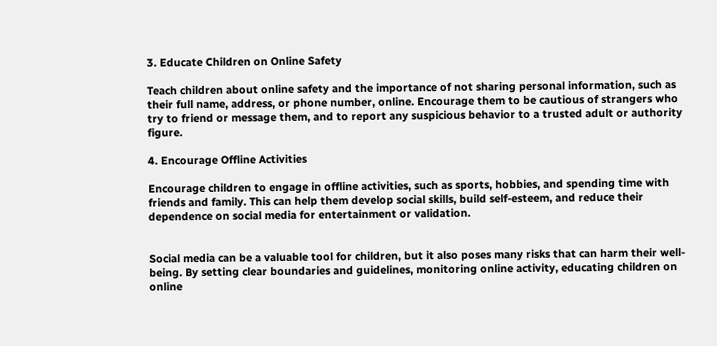3. Educate Children on Online Safety

Teach children about online safety and the importance of not sharing personal information, such as their full name, address, or phone number, online. Encourage them to be cautious of strangers who try to friend or message them, and to report any suspicious behavior to a trusted adult or authority figure.

4. Encourage Offline Activities

Encourage children to engage in offline activities, such as sports, hobbies, and spending time with friends and family. This can help them develop social skills, build self-esteem, and reduce their dependence on social media for entertainment or validation.


Social media can be a valuable tool for children, but it also poses many risks that can harm their well-being. By setting clear boundaries and guidelines, monitoring online activity, educating children on online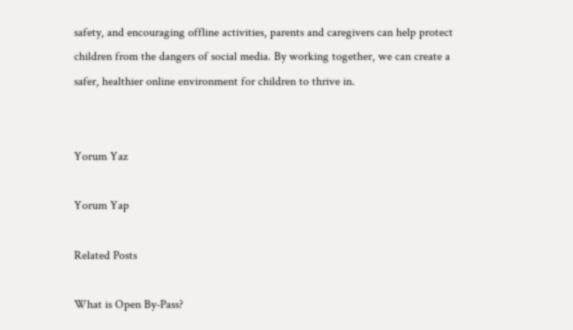safety, and encouraging offline activities, parents and caregivers can help protect children from the dangers of social media. By working together, we can create a safer, healthier online environment for children to thrive in.


Yorum Yaz

Yorum Yap

Related Posts

What is Open By-Pass?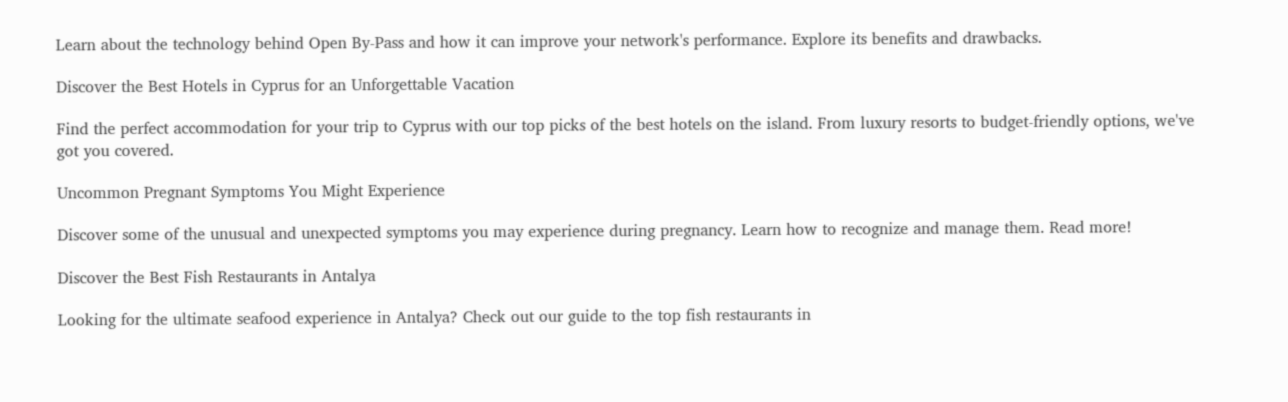Learn about the technology behind Open By-Pass and how it can improve your network's performance. Explore its benefits and drawbacks.

Discover the Best Hotels in Cyprus for an Unforgettable Vacation

Find the perfect accommodation for your trip to Cyprus with our top picks of the best hotels on the island. From luxury resorts to budget-friendly options, we've got you covered.

Uncommon Pregnant Symptoms You Might Experience

Discover some of the unusual and unexpected symptoms you may experience during pregnancy. Learn how to recognize and manage them. Read more!

Discover the Best Fish Restaurants in Antalya

Looking for the ultimate seafood experience in Antalya? Check out our guide to the top fish restaurants in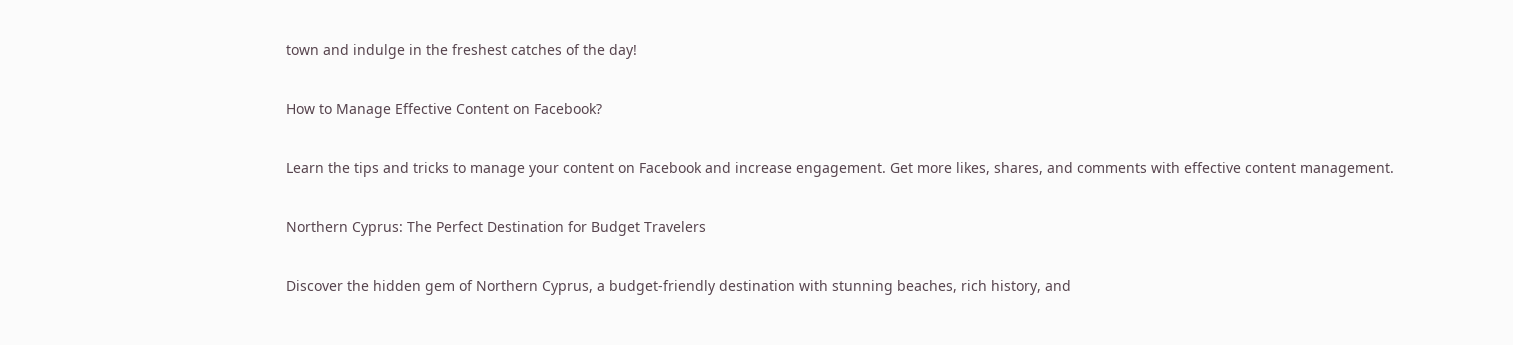town and indulge in the freshest catches of the day!

How to Manage Effective Content on Facebook?

Learn the tips and tricks to manage your content on Facebook and increase engagement. Get more likes, shares, and comments with effective content management.

Northern Cyprus: The Perfect Destination for Budget Travelers

Discover the hidden gem of Northern Cyprus, a budget-friendly destination with stunning beaches, rich history, and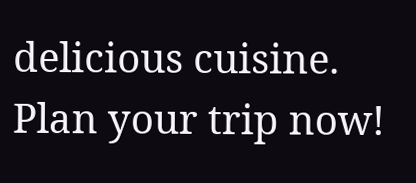delicious cuisine. Plan your trip now!